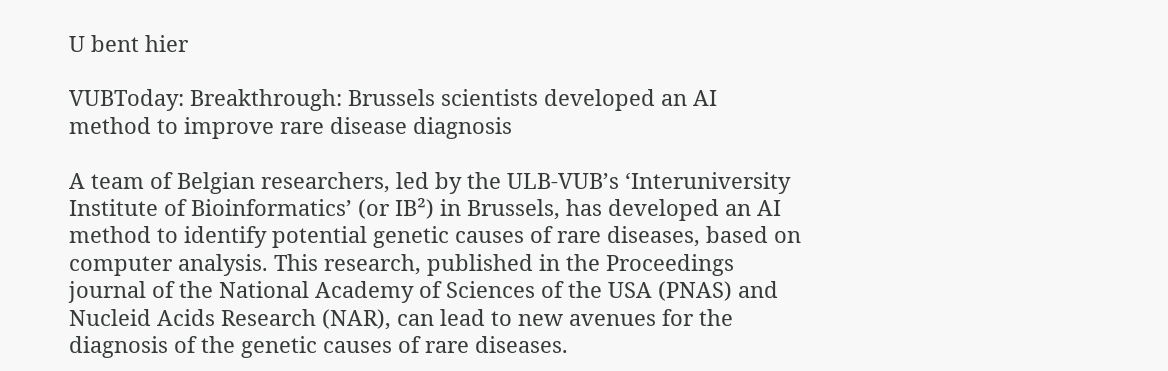U bent hier

VUBToday: Breakthrough: Brussels scientists developed an AI method to improve rare disease diagnosis

A team of Belgian researchers, led by the ULB-VUB’s ‘Interuniversity Institute of Bioinformatics’ (or IB²) in Brussels, has developed an AI method to identify potential genetic causes of rare diseases, based on computer analysis. This research, published in the Proceedings journal of the National Academy of Sciences of the USA (PNAS) and Nucleid Acids Research (NAR), can lead to new avenues for the diagnosis of the genetic causes of rare diseases.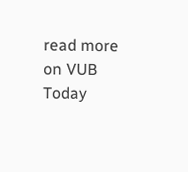read more on VUB Today